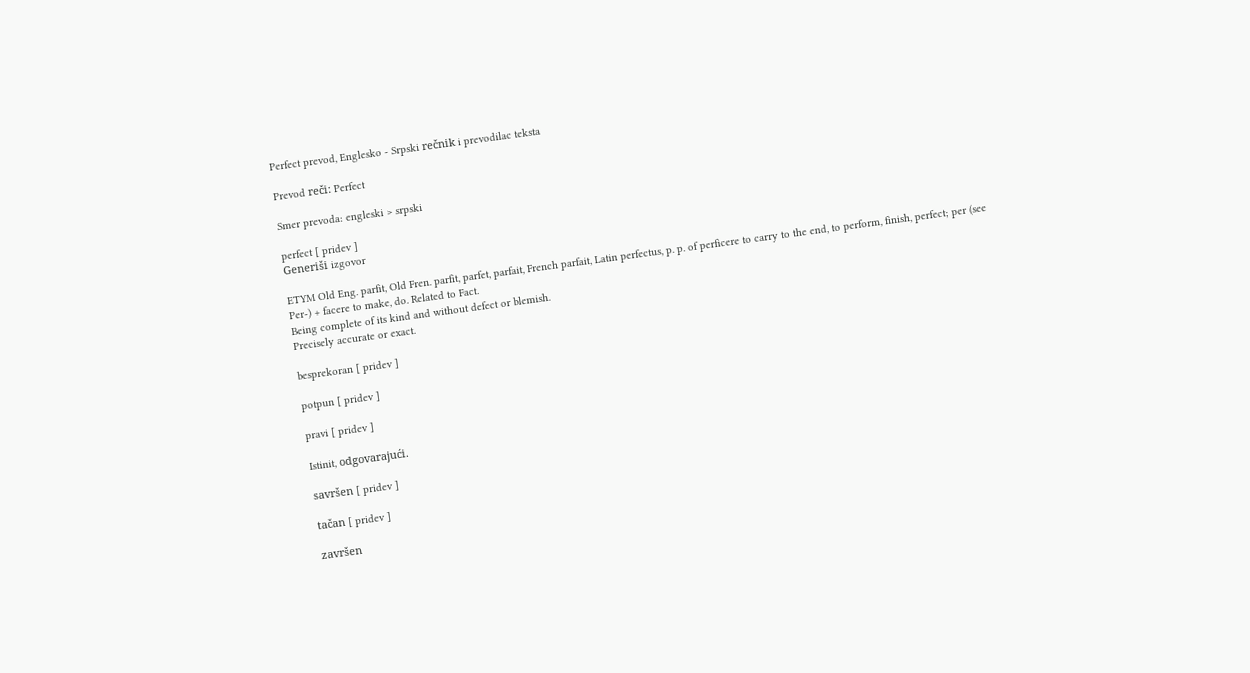Perfect prevod, Englesko - Srpski rečnik i prevodilac teksta

Prevod reči: Perfect

Smer prevoda: engleski > srpski

perfect [ pridev ]
Generiši izgovor

ETYM Old Eng. parfit, Old Fren. parfit, parfet, parfait, French parfait, Latin perfectus, p. p. of perficere to carry to the end, to perform, finish, perfect; per (see Per-) + facere to make, do. Related to Fact.
Being complete of its kind and without defect or blemish.
Precisely accurate or exact.

besprekoran [ pridev ]

potpun [ pridev ]

pravi [ pridev ]

Istinit, odgovarajući.

savršen [ pridev ]

tačan [ pridev ]

završen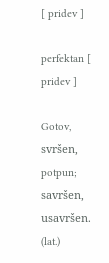[ pridev ]

perfektan [ pridev ]

Gotov, svršen, potpun; savršen, usavršen. (lat.)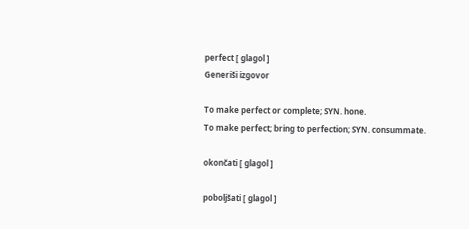perfect [ glagol ]
Generiši izgovor

To make perfect or complete; SYN. hone.
To make perfect; bring to perfection; SYN. consummate.

okončati [ glagol ]

poboljšati [ glagol ]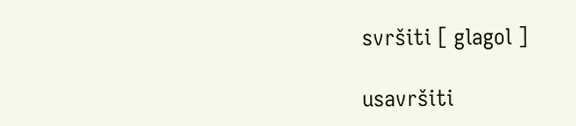svršiti [ glagol ]

usavršiti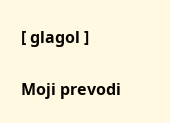[ glagol ]

Moji prevodi